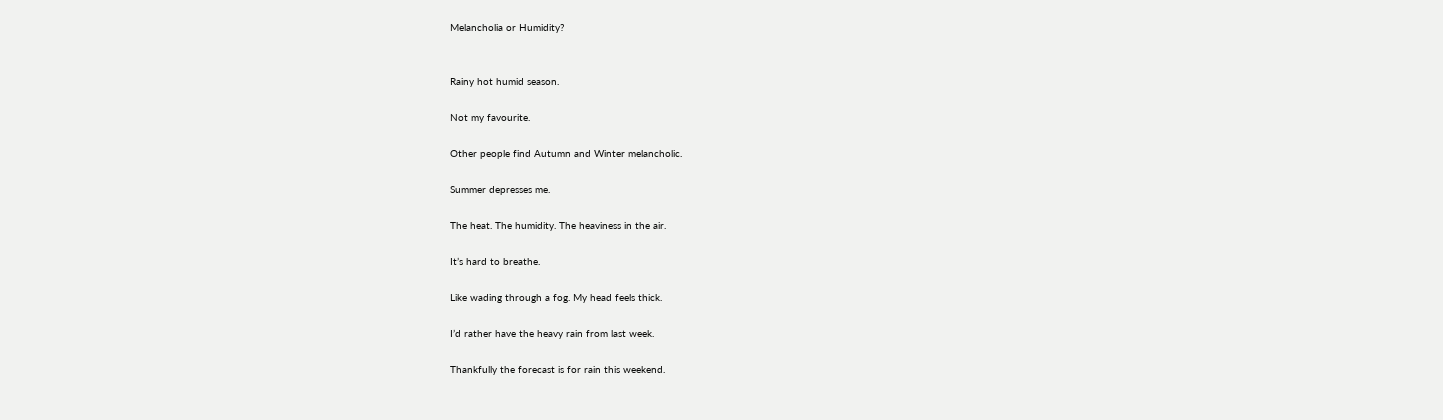Melancholia or Humidity?


Rainy hot humid season.

Not my favourite.

Other people find Autumn and Winter melancholic.

Summer depresses me.

The heat. The humidity. The heaviness in the air.

It’s hard to breathe.

Like wading through a fog. My head feels thick.

I’d rather have the heavy rain from last week.

Thankfully the forecast is for rain this weekend.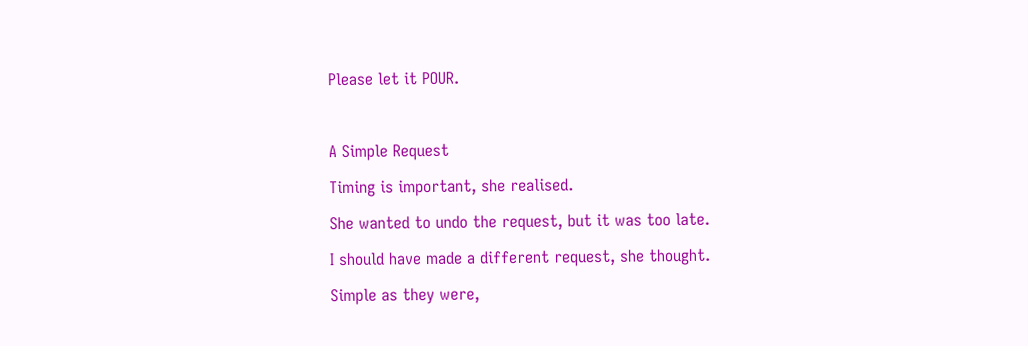Please let it POUR.



A Simple Request

Timing is important, she realised.

She wanted to undo the request, but it was too late.

I should have made a different request, she thought.

Simple as they were,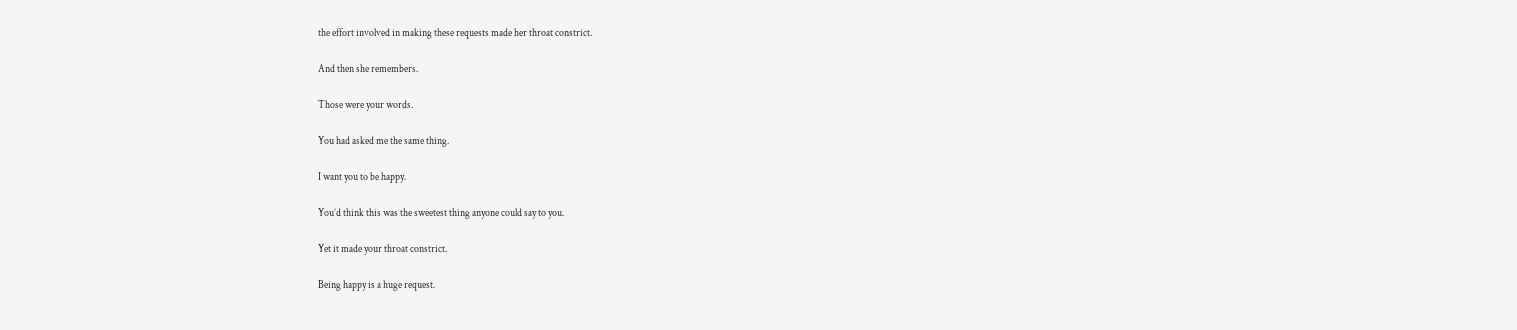the effort involved in making these requests made her throat constrict.

And then she remembers.

Those were your words.

You had asked me the same thing.

I want you to be happy.

You’d think this was the sweetest thing anyone could say to you.

Yet it made your throat constrict.

Being happy is a huge request.